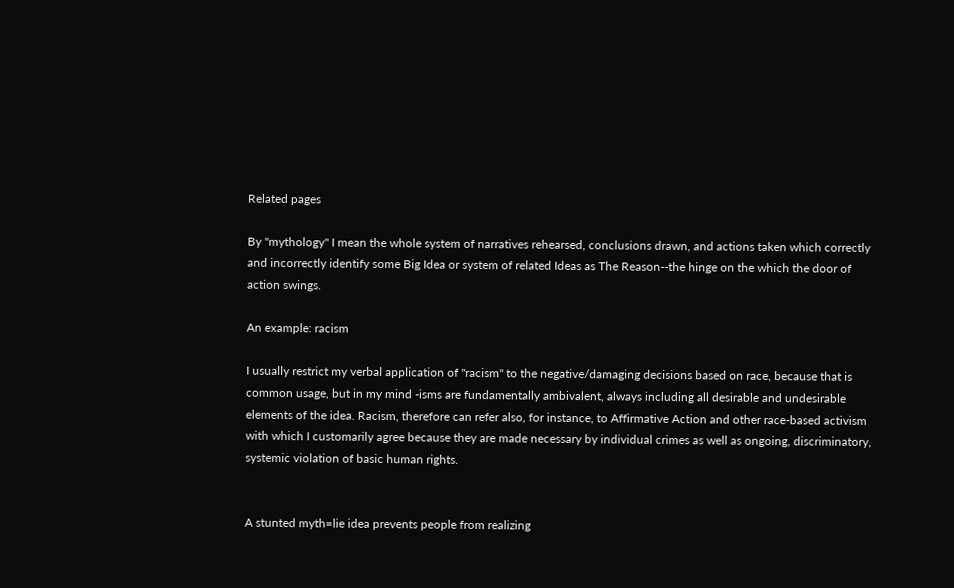Related pages

By "mythology" I mean the whole system of narratives rehearsed, conclusions drawn, and actions taken which correctly and incorrectly identify some Big Idea or system of related Ideas as The Reason--the hinge on the which the door of action swings.

An example: racism

I usually restrict my verbal application of "racism" to the negative/damaging decisions based on race, because that is common usage, but in my mind -isms are fundamentally ambivalent, always including all desirable and undesirable elements of the idea. Racism, therefore can refer also, for instance, to Affirmative Action and other race-based activism with which I customarily agree because they are made necessary by individual crimes as well as ongoing, discriminatory, systemic violation of basic human rights.


A stunted myth=lie idea prevents people from realizing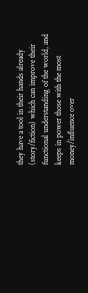they have a tool in their hands already (story/fiction) which can improve their functional understanding of the world, and keeps in power those with the most money/influence over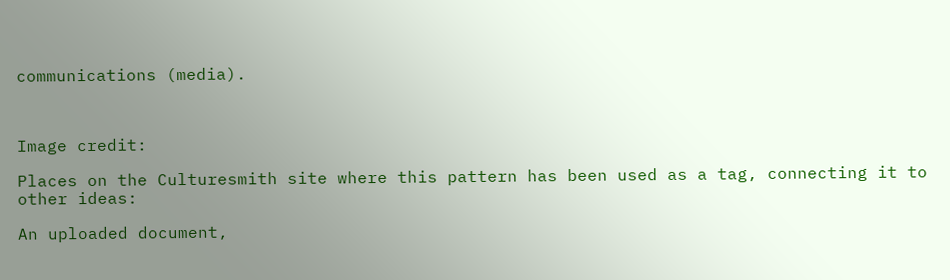communications (media).



Image credit:

Places on the Culturesmith site where this pattern has been used as a tag, connecting it to other ideas:

An uploaded document,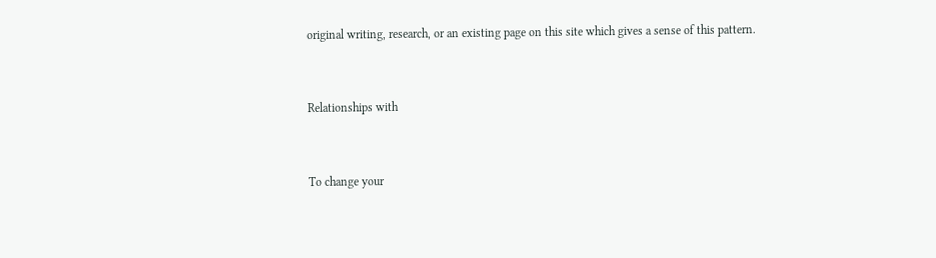original writing, research, or an existing page on this site which gives a sense of this pattern.


Relationships with


To change your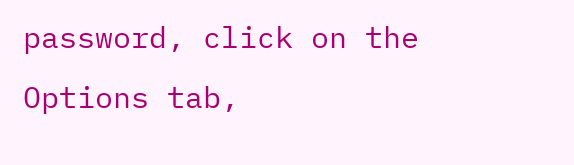password, click on the Options tab,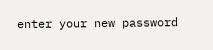enter your new password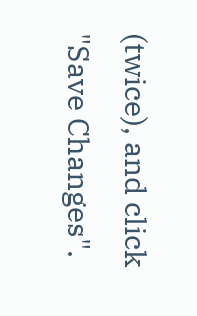(twice), and click "Save Changes".